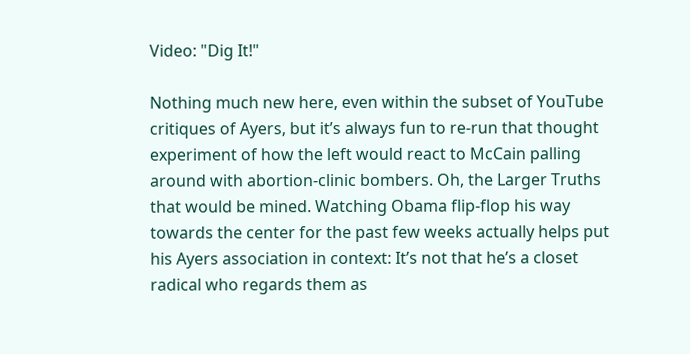Video: "Dig It!"

Nothing much new here, even within the subset of YouTube critiques of Ayers, but it’s always fun to re-run that thought experiment of how the left would react to McCain palling around with abortion-clinic bombers. Oh, the Larger Truths that would be mined. Watching Obama flip-flop his way towards the center for the past few weeks actually helps put his Ayers association in context: It’s not that he’s a closet radical who regards them as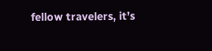fellow travelers, it’s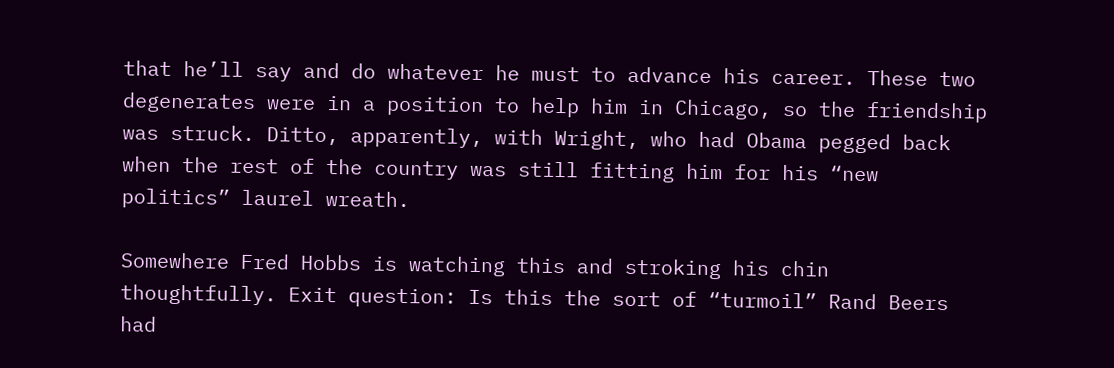that he’ll say and do whatever he must to advance his career. These two degenerates were in a position to help him in Chicago, so the friendship was struck. Ditto, apparently, with Wright, who had Obama pegged back when the rest of the country was still fitting him for his “new politics” laurel wreath.

Somewhere Fred Hobbs is watching this and stroking his chin thoughtfully. Exit question: Is this the sort of “turmoil” Rand Beers had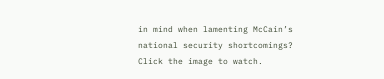in mind when lamenting McCain’s national security shortcomings? Click the image to watch.